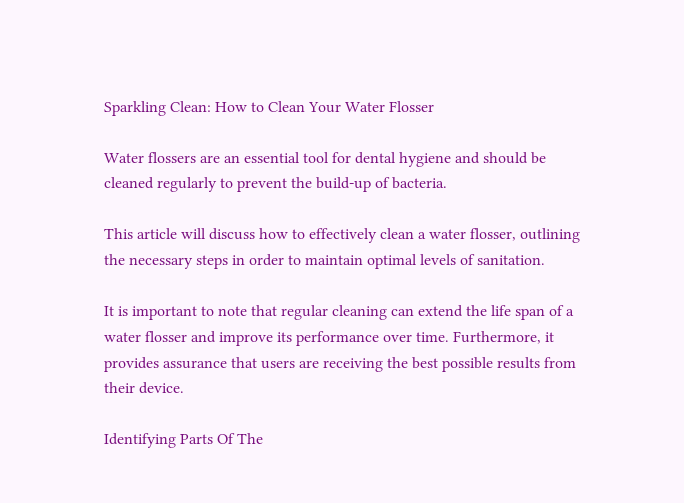Sparkling Clean: How to Clean Your Water Flosser

Water flossers are an essential tool for dental hygiene and should be cleaned regularly to prevent the build-up of bacteria.

This article will discuss how to effectively clean a water flosser, outlining the necessary steps in order to maintain optimal levels of sanitation.

It is important to note that regular cleaning can extend the life span of a water flosser and improve its performance over time. Furthermore, it provides assurance that users are receiving the best possible results from their device.

Identifying Parts Of The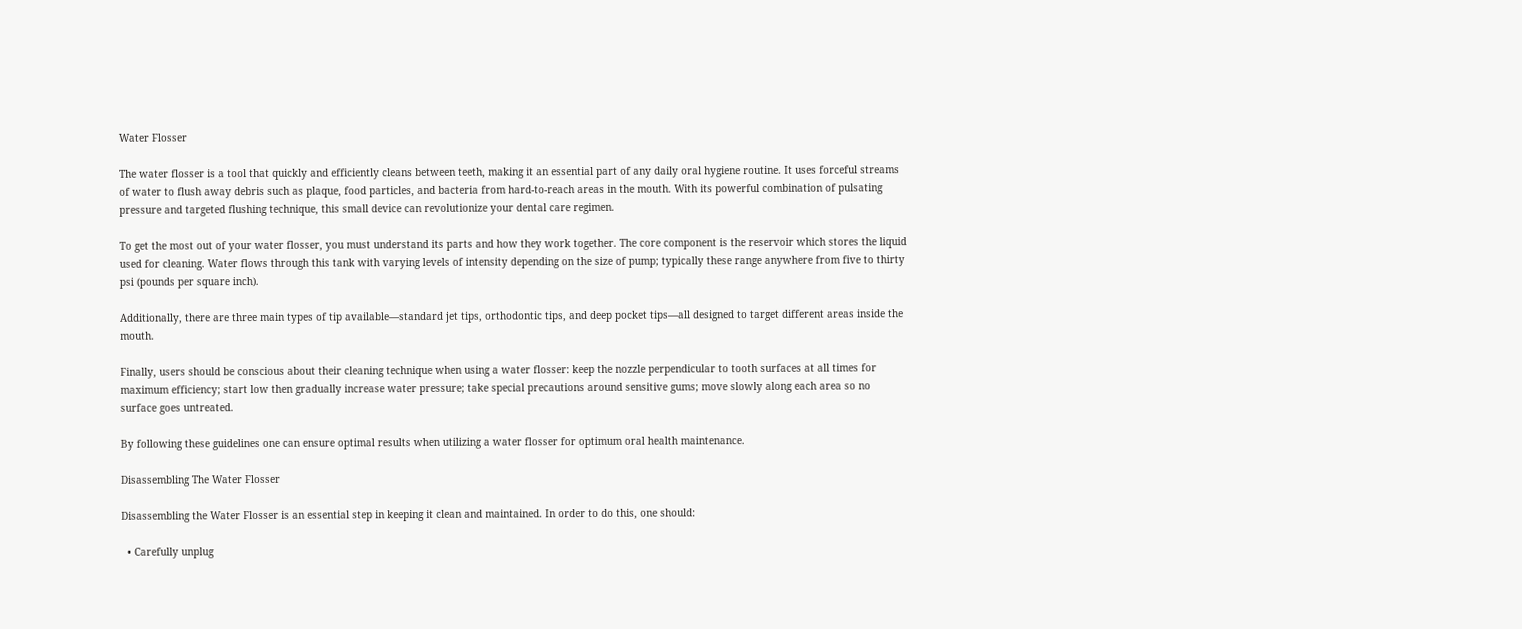Water Flosser

The water flosser is a tool that quickly and efficiently cleans between teeth, making it an essential part of any daily oral hygiene routine. It uses forceful streams of water to flush away debris such as plaque, food particles, and bacteria from hard-to-reach areas in the mouth. With its powerful combination of pulsating pressure and targeted flushing technique, this small device can revolutionize your dental care regimen.

To get the most out of your water flosser, you must understand its parts and how they work together. The core component is the reservoir which stores the liquid used for cleaning. Water flows through this tank with varying levels of intensity depending on the size of pump; typically these range anywhere from five to thirty psi (pounds per square inch).

Additionally, there are three main types of tip available—standard jet tips, orthodontic tips, and deep pocket tips—all designed to target different areas inside the mouth.

Finally, users should be conscious about their cleaning technique when using a water flosser: keep the nozzle perpendicular to tooth surfaces at all times for maximum efficiency; start low then gradually increase water pressure; take special precautions around sensitive gums; move slowly along each area so no surface goes untreated.

By following these guidelines one can ensure optimal results when utilizing a water flosser for optimum oral health maintenance.

Disassembling The Water Flosser

Disassembling the Water Flosser is an essential step in keeping it clean and maintained. In order to do this, one should:

  • Carefully unplug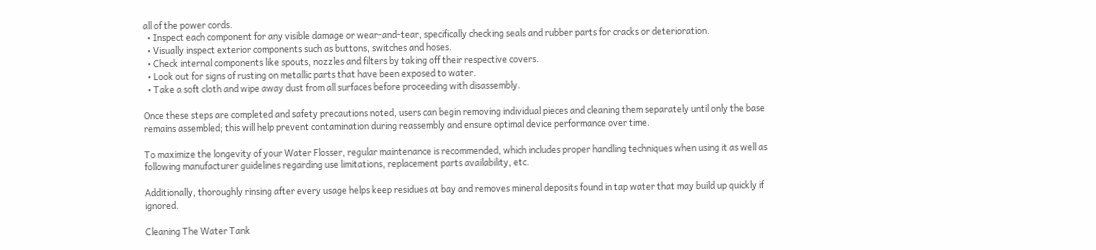all of the power cords.
  • Inspect each component for any visible damage or wear-and-tear, specifically checking seals and rubber parts for cracks or deterioration.
  • Visually inspect exterior components such as buttons, switches and hoses.
  • Check internal components like spouts, nozzles and filters by taking off their respective covers.
  • Look out for signs of rusting on metallic parts that have been exposed to water.
  • Take a soft cloth and wipe away dust from all surfaces before proceeding with disassembly.

Once these steps are completed and safety precautions noted, users can begin removing individual pieces and cleaning them separately until only the base remains assembled; this will help prevent contamination during reassembly and ensure optimal device performance over time.

To maximize the longevity of your Water Flosser, regular maintenance is recommended, which includes proper handling techniques when using it as well as following manufacturer guidelines regarding use limitations, replacement parts availability, etc.

Additionally, thoroughly rinsing after every usage helps keep residues at bay and removes mineral deposits found in tap water that may build up quickly if ignored.

Cleaning The Water Tank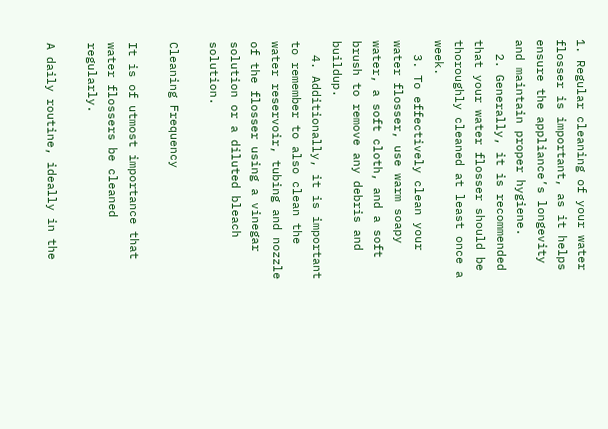1. Regular cleaning of your water flosser is important, as it helps ensure the appliance’s longevity and maintain proper hygiene.
  2. Generally, it is recommended that your water flosser should be thoroughly cleaned at least once a week.
  3. To effectively clean your water flosser, use warm soapy water, a soft cloth, and a soft brush to remove any debris and buildup.
  4. Additionally, it is important to remember to also clean the water reservoir, tubing and nozzle of the flosser using a vinegar solution or a diluted bleach solution.

Cleaning Frequency

It is of utmost importance that water flossers be cleaned regularly.

A daily routine, ideally in the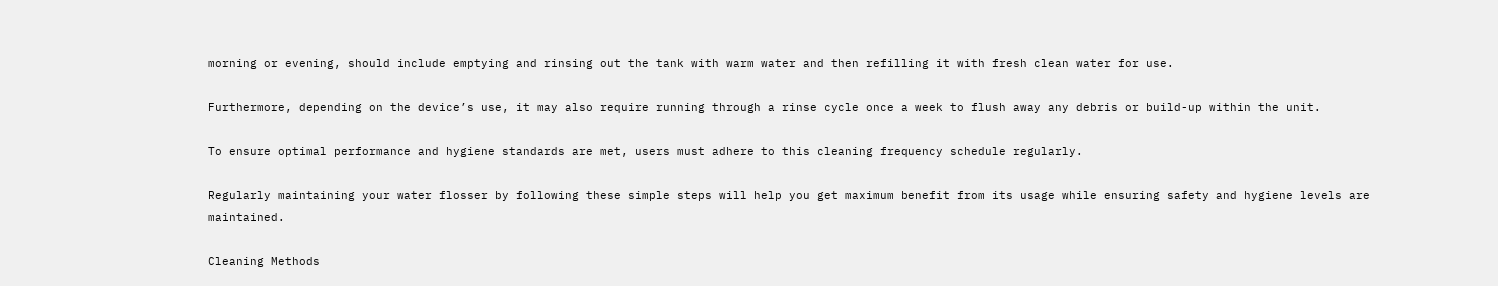morning or evening, should include emptying and rinsing out the tank with warm water and then refilling it with fresh clean water for use.

Furthermore, depending on the device’s use, it may also require running through a rinse cycle once a week to flush away any debris or build-up within the unit.

To ensure optimal performance and hygiene standards are met, users must adhere to this cleaning frequency schedule regularly.

Regularly maintaining your water flosser by following these simple steps will help you get maximum benefit from its usage while ensuring safety and hygiene levels are maintained.

Cleaning Methods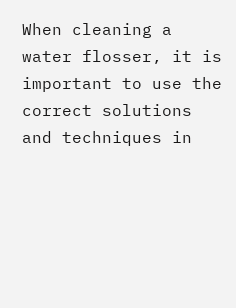When cleaning a water flosser, it is important to use the correct solutions and techniques in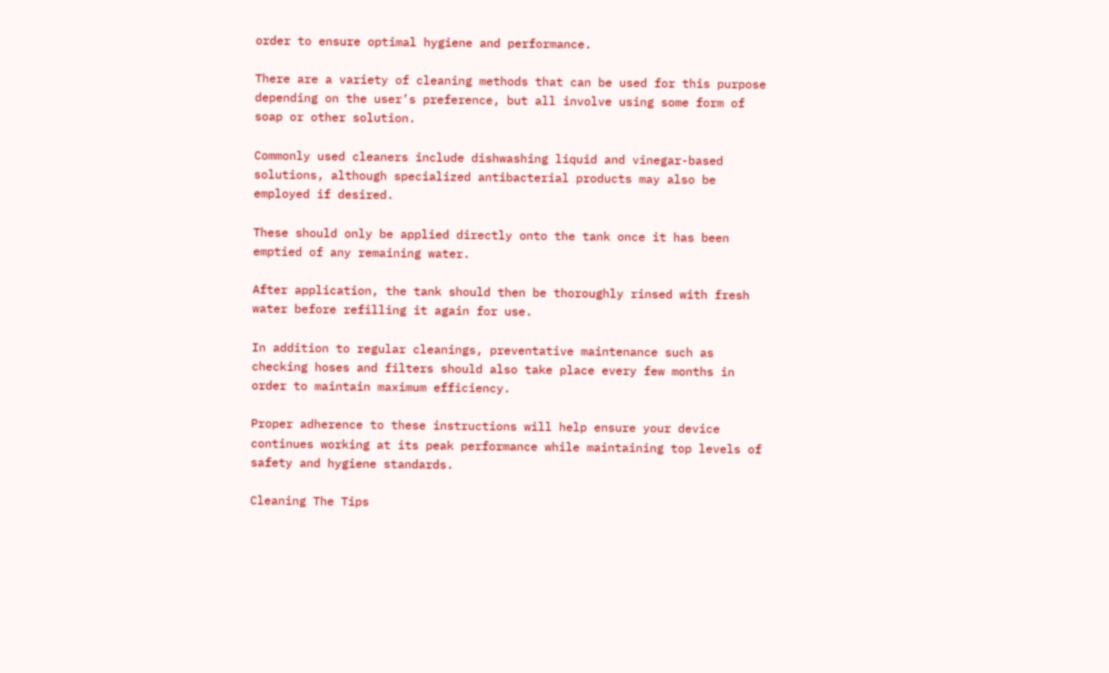order to ensure optimal hygiene and performance.

There are a variety of cleaning methods that can be used for this purpose depending on the user’s preference, but all involve using some form of soap or other solution.

Commonly used cleaners include dishwashing liquid and vinegar-based solutions, although specialized antibacterial products may also be employed if desired.

These should only be applied directly onto the tank once it has been emptied of any remaining water.

After application, the tank should then be thoroughly rinsed with fresh water before refilling it again for use.

In addition to regular cleanings, preventative maintenance such as checking hoses and filters should also take place every few months in order to maintain maximum efficiency.

Proper adherence to these instructions will help ensure your device continues working at its peak performance while maintaining top levels of safety and hygiene standards.

Cleaning The Tips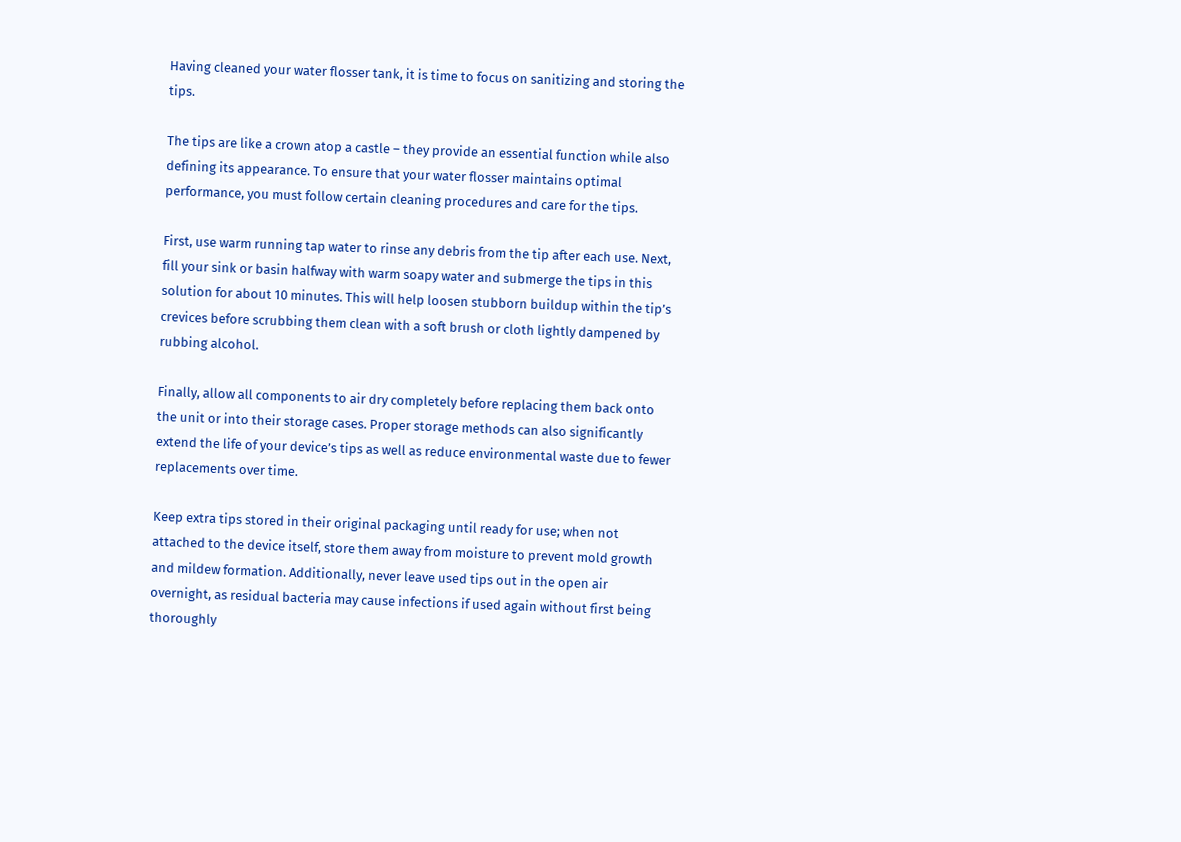Having cleaned your water flosser tank, it is time to focus on sanitizing and storing the tips.

The tips are like a crown atop a castle – they provide an essential function while also defining its appearance. To ensure that your water flosser maintains optimal performance, you must follow certain cleaning procedures and care for the tips.

First, use warm running tap water to rinse any debris from the tip after each use. Next, fill your sink or basin halfway with warm soapy water and submerge the tips in this solution for about 10 minutes. This will help loosen stubborn buildup within the tip’s crevices before scrubbing them clean with a soft brush or cloth lightly dampened by rubbing alcohol.

Finally, allow all components to air dry completely before replacing them back onto the unit or into their storage cases. Proper storage methods can also significantly extend the life of your device’s tips as well as reduce environmental waste due to fewer replacements over time.

Keep extra tips stored in their original packaging until ready for use; when not attached to the device itself, store them away from moisture to prevent mold growth and mildew formation. Additionally, never leave used tips out in the open air overnight, as residual bacteria may cause infections if used again without first being thoroughly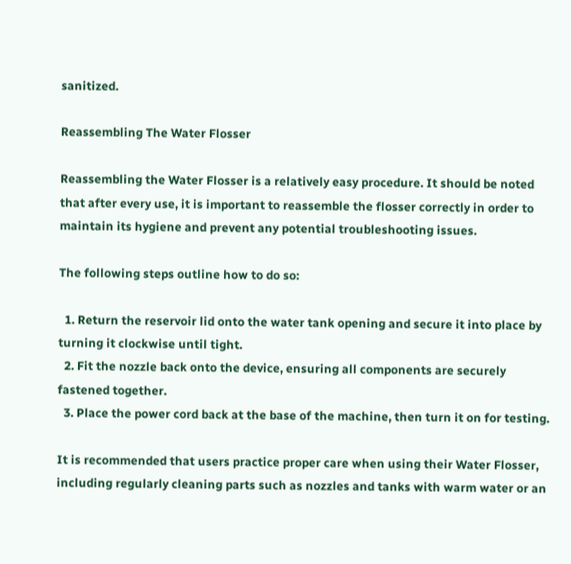sanitized.

Reassembling The Water Flosser

Reassembling the Water Flosser is a relatively easy procedure. It should be noted that after every use, it is important to reassemble the flosser correctly in order to maintain its hygiene and prevent any potential troubleshooting issues.

The following steps outline how to do so:

  1. Return the reservoir lid onto the water tank opening and secure it into place by turning it clockwise until tight.
  2. Fit the nozzle back onto the device, ensuring all components are securely fastened together.
  3. Place the power cord back at the base of the machine, then turn it on for testing.

It is recommended that users practice proper care when using their Water Flosser, including regularly cleaning parts such as nozzles and tanks with warm water or an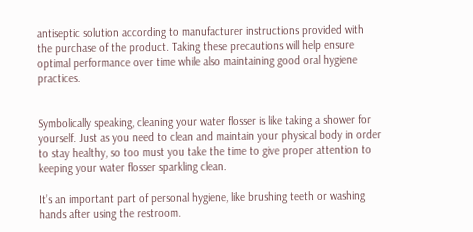antiseptic solution according to manufacturer instructions provided with the purchase of the product. Taking these precautions will help ensure optimal performance over time while also maintaining good oral hygiene practices.


Symbolically speaking, cleaning your water flosser is like taking a shower for yourself. Just as you need to clean and maintain your physical body in order to stay healthy, so too must you take the time to give proper attention to keeping your water flosser sparkling clean.

It’s an important part of personal hygiene, like brushing teeth or washing hands after using the restroom.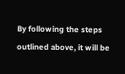By following the steps outlined above, it will be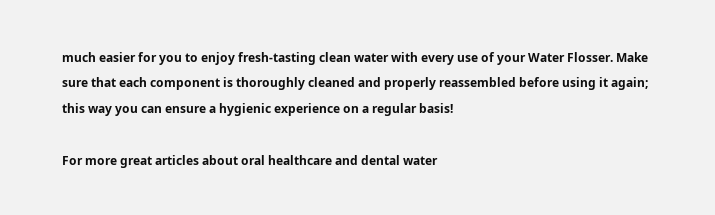much easier for you to enjoy fresh-tasting clean water with every use of your Water Flosser. Make sure that each component is thoroughly cleaned and properly reassembled before using it again; this way you can ensure a hygienic experience on a regular basis!

For more great articles about oral healthcare and dental water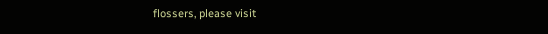flossers, please visit